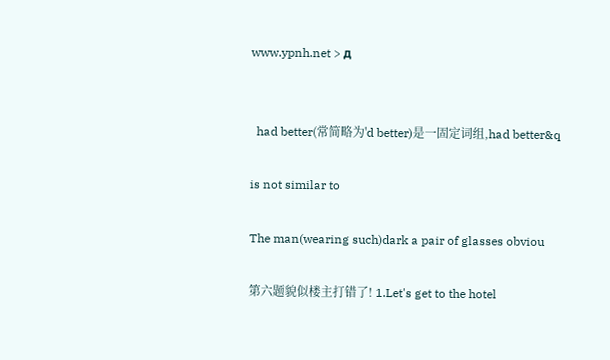www.ypnh.net > д


  had better(常简略为'd better)是一固定词组,had better&q

is not similar to

The man(wearing such)dark a pair of glasses obviou

第六题貌似楼主打错了! 1.Let's get to the hotel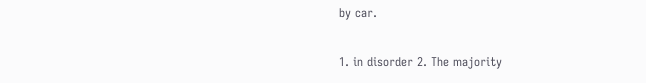by car.

1. in disorder 2. The majority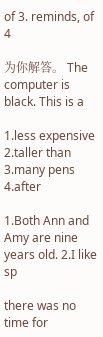of 3. reminds, of 4

为你解答。 The computer is black. This is a

1.less expensive 2.taller than 3.many pens 4.after

1.Both Ann and Amy are nine years old. 2.I like sp

there was no time for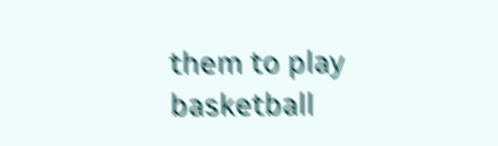them to play basketball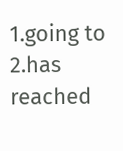1.going to 2.has reached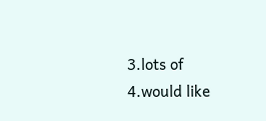3.lots of 4.would like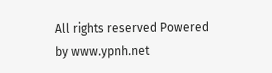All rights reserved Powered by www.ypnh.net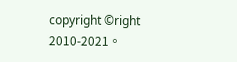copyright ©right 2010-2021。